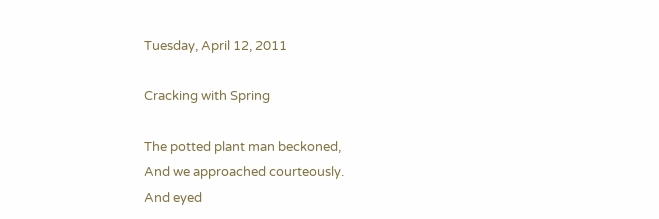Tuesday, April 12, 2011

Cracking with Spring

The potted plant man beckoned,
And we approached courteously.
And eyed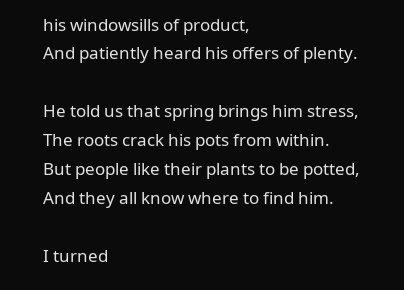his windowsills of product,
And patiently heard his offers of plenty.

He told us that spring brings him stress,
The roots crack his pots from within.
But people like their plants to be potted,
And they all know where to find him.

I turned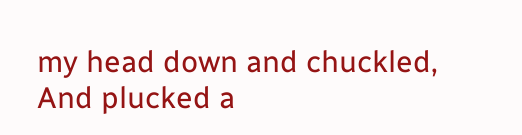my head down and chuckled,
And plucked a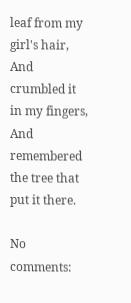leaf from my girl's hair,
And crumbled it in my fingers,
And remembered the tree that put it there.

No comments: